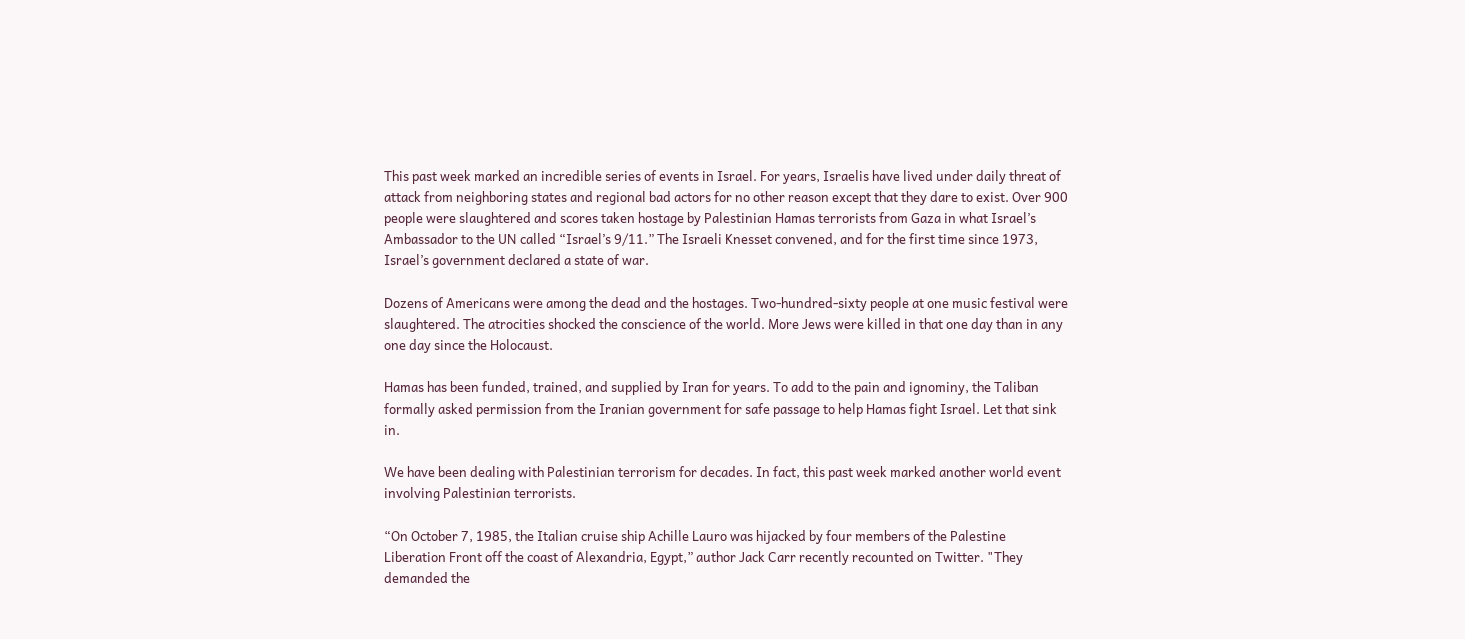This past week marked an incredible series of events in Israel. For years, Israelis have lived under daily threat of attack from neighboring states and regional bad actors for no other reason except that they dare to exist. Over 900 people were slaughtered and scores taken hostage by Palestinian Hamas terrorists from Gaza in what Israel’s Ambassador to the UN called “Israel’s 9/11.” The Israeli Knesset convened, and for the first time since 1973, Israel’s government declared a state of war.

Dozens of Americans were among the dead and the hostages. Two-hundred-sixty people at one music festival were slaughtered. The atrocities shocked the conscience of the world. More Jews were killed in that one day than in any one day since the Holocaust.

Hamas has been funded, trained, and supplied by Iran for years. To add to the pain and ignominy, the Taliban formally asked permission from the Iranian government for safe passage to help Hamas fight Israel. Let that sink in.

We have been dealing with Palestinian terrorism for decades. In fact, this past week marked another world event involving Palestinian terrorists.

“On October 7, 1985, the Italian cruise ship Achille Lauro was hijacked by four members of the Palestine Liberation Front off the coast of Alexandria, Egypt,” author Jack Carr recently recounted on Twitter. "They demanded the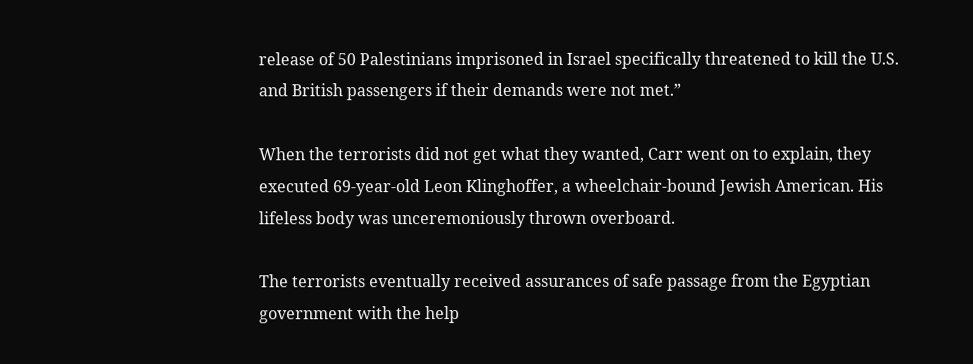release of 50 Palestinians imprisoned in Israel specifically threatened to kill the U.S. and British passengers if their demands were not met.”

When the terrorists did not get what they wanted, Carr went on to explain, they executed 69-year-old Leon Klinghoffer, a wheelchair-bound Jewish American. His lifeless body was unceremoniously thrown overboard.

The terrorists eventually received assurances of safe passage from the Egyptian government with the help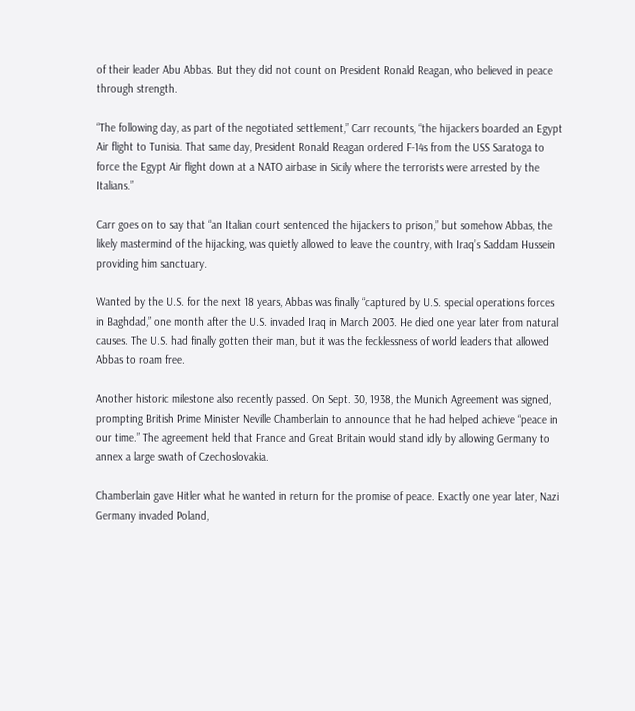of their leader Abu Abbas. But they did not count on President Ronald Reagan, who believed in peace through strength.

“The following day, as part of the negotiated settlement,” Carr recounts, “the hijackers boarded an Egypt Air flight to Tunisia. That same day, President Ronald Reagan ordered F-14s from the USS Saratoga to force the Egypt Air flight down at a NATO airbase in Sicily where the terrorists were arrested by the Italians.”

Carr goes on to say that “an Italian court sentenced the hijackers to prison,” but somehow Abbas, the likely mastermind of the hijacking, was quietly allowed to leave the country, with Iraq’s Saddam Hussein providing him sanctuary.

Wanted by the U.S. for the next 18 years, Abbas was finally “captured by U.S. special operations forces in Baghdad,” one month after the U.S. invaded Iraq in March 2003. He died one year later from natural causes. The U.S. had finally gotten their man, but it was the fecklessness of world leaders that allowed Abbas to roam free.

Another historic milestone also recently passed. On Sept. 30, 1938, the Munich Agreement was signed, prompting British Prime Minister Neville Chamberlain to announce that he had helped achieve “peace in our time.” The agreement held that France and Great Britain would stand idly by allowing Germany to annex a large swath of Czechoslovakia.

Chamberlain gave Hitler what he wanted in return for the promise of peace. Exactly one year later, Nazi Germany invaded Poland,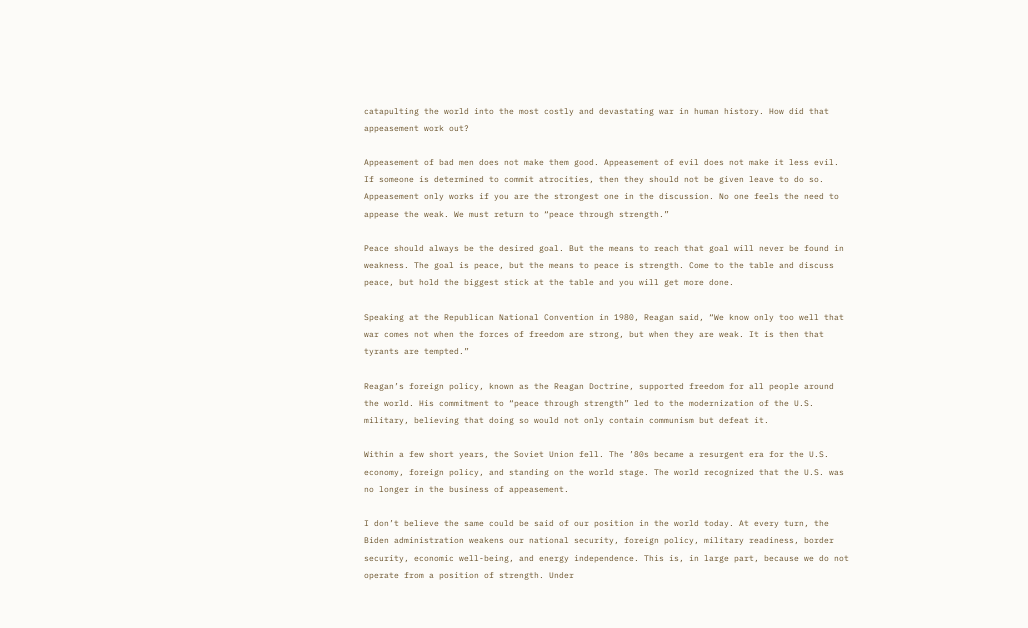catapulting the world into the most costly and devastating war in human history. How did that appeasement work out?

Appeasement of bad men does not make them good. Appeasement of evil does not make it less evil. If someone is determined to commit atrocities, then they should not be given leave to do so. Appeasement only works if you are the strongest one in the discussion. No one feels the need to appease the weak. We must return to “peace through strength.”

Peace should always be the desired goal. But the means to reach that goal will never be found in weakness. The goal is peace, but the means to peace is strength. Come to the table and discuss peace, but hold the biggest stick at the table and you will get more done.

Speaking at the Republican National Convention in 1980, Reagan said, “We know only too well that war comes not when the forces of freedom are strong, but when they are weak. It is then that tyrants are tempted.”

Reagan’s foreign policy, known as the Reagan Doctrine, supported freedom for all people around the world. His commitment to “peace through strength” led to the modernization of the U.S. military, believing that doing so would not only contain communism but defeat it.

Within a few short years, the Soviet Union fell. The ’80s became a resurgent era for the U.S. economy, foreign policy, and standing on the world stage. The world recognized that the U.S. was no longer in the business of appeasement.

I don’t believe the same could be said of our position in the world today. At every turn, the Biden administration weakens our national security, foreign policy, military readiness, border security, economic well-being, and energy independence. This is, in large part, because we do not operate from a position of strength. Under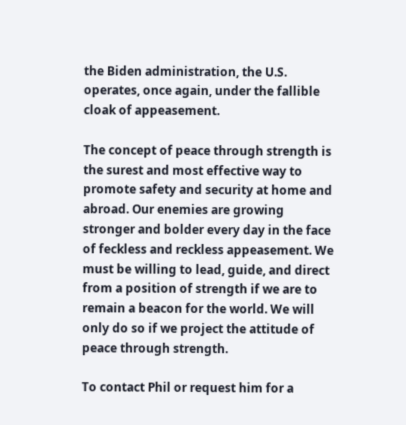the Biden administration, the U.S. operates, once again, under the fallible cloak of appeasement.

The concept of peace through strength is the surest and most effective way to promote safety and security at home and abroad. Our enemies are growing stronger and bolder every day in the face of feckless and reckless appeasement. We must be willing to lead, guide, and direct from a position of strength if we are to remain a beacon for the world. We will only do so if we project the attitude of peace through strength.

To contact Phil or request him for a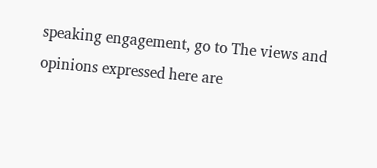speaking engagement, go to The views and opinions expressed here are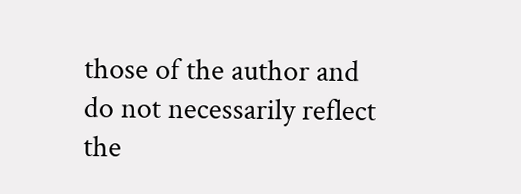those of the author and do not necessarily reflect the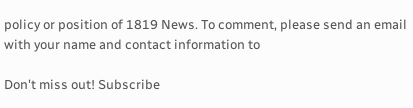policy or position of 1819 News. To comment, please send an email with your name and contact information to

Don't miss out! Subscribe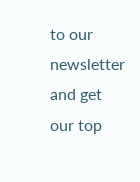to our newsletter and get our top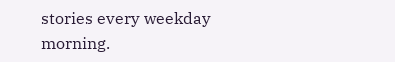stories every weekday morning.